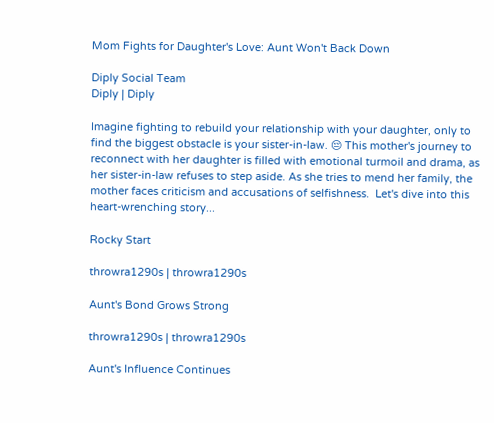Mom Fights for Daughter's Love: Aunt Won't Back Down

Diply Social Team
Diply | Diply

Imagine fighting to rebuild your relationship with your daughter, only to find the biggest obstacle is your sister-in-law. 😔 This mother's journey to reconnect with her daughter is filled with emotional turmoil and drama, as her sister-in-law refuses to step aside. As she tries to mend her family, the mother faces criticism and accusations of selfishness.  Let's dive into this heart-wrenching story...

Rocky Start

throwra1290s | throwra1290s

Aunt's Bond Grows Strong

throwra1290s | throwra1290s

Aunt's Influence Continues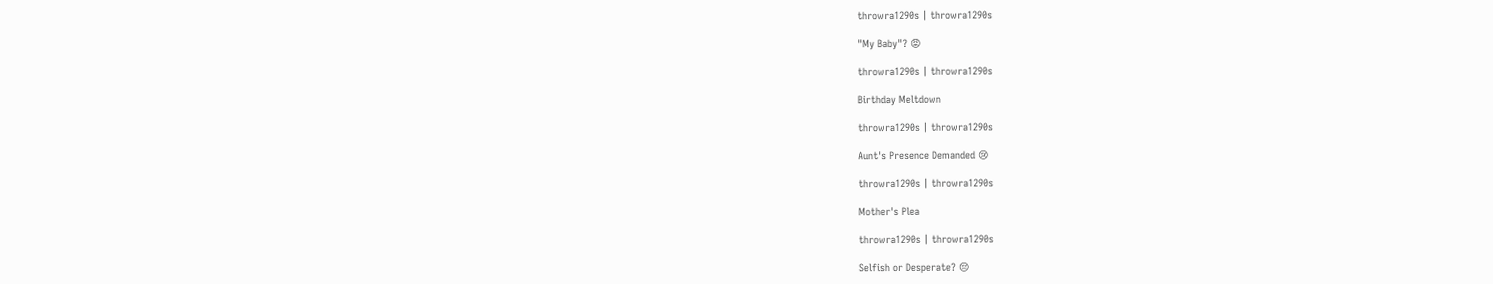throwra1290s | throwra1290s

"My Baby"? 😡

throwra1290s | throwra1290s

Birthday Meltdown

throwra1290s | throwra1290s

Aunt's Presence Demanded 😢

throwra1290s | throwra1290s

Mother's Plea

throwra1290s | throwra1290s

Selfish or Desperate? 😔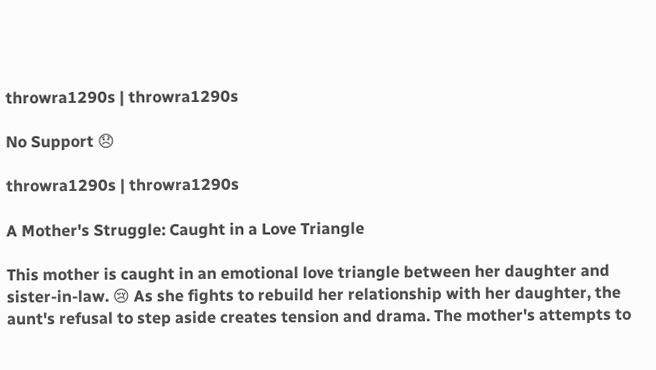throwra1290s | throwra1290s

No Support 😞

throwra1290s | throwra1290s

A Mother's Struggle: Caught in a Love Triangle

This mother is caught in an emotional love triangle between her daughter and sister-in-law. 😢 As she fights to rebuild her relationship with her daughter, the aunt's refusal to step aside creates tension and drama. The mother's attempts to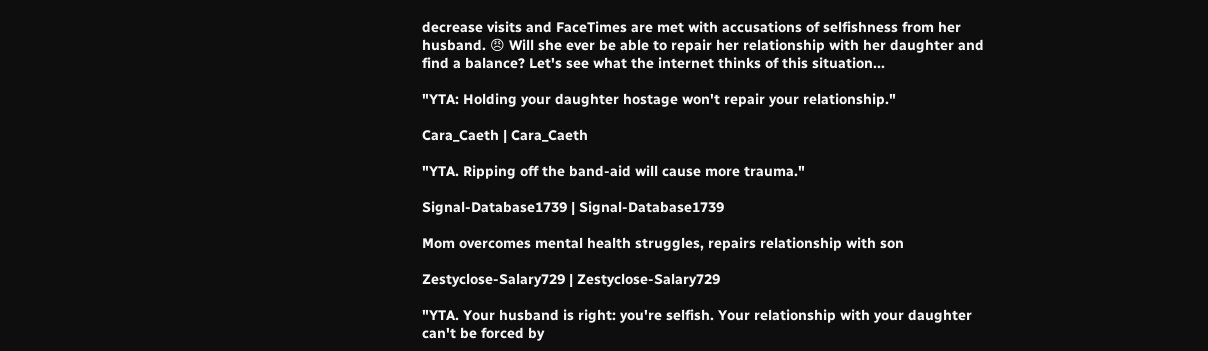decrease visits and FaceTimes are met with accusations of selfishness from her husband. 😠 Will she ever be able to repair her relationship with her daughter and find a balance? Let's see what the internet thinks of this situation...

"YTA: Holding your daughter hostage won't repair your relationship."

Cara_Caeth | Cara_Caeth

"YTA. Ripping off the band-aid will cause more trauma."

Signal-Database1739 | Signal-Database1739

Mom overcomes mental health struggles, repairs relationship with son

Zestyclose-Salary729 | Zestyclose-Salary729

"YTA. Your husband is right: you're selfish. Your relationship with your daughter can't be forced by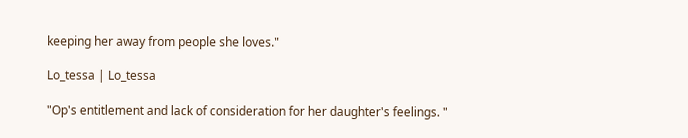keeping her away from people she loves."

Lo_tessa | Lo_tessa

"Op's entitlement and lack of consideration for her daughter's feelings. "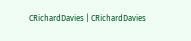CRichardDavies | CRichardDavies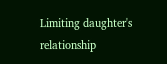Limiting daughter's relationship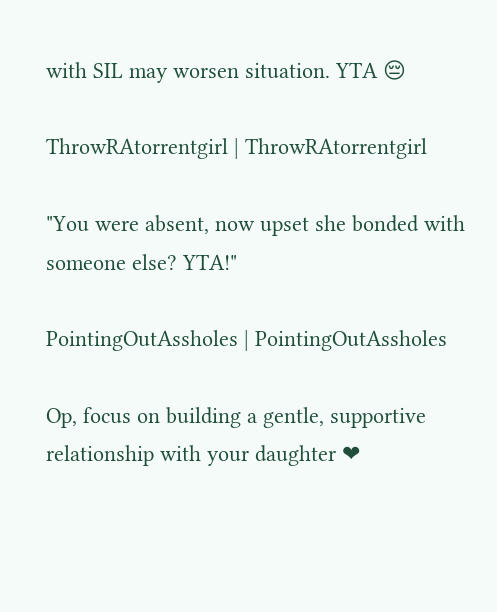with SIL may worsen situation. YTA 😔

ThrowRAtorrentgirl | ThrowRAtorrentgirl

"You were absent, now upset she bonded with someone else? YTA!"

PointingOutAssholes | PointingOutAssholes

Op, focus on building a gentle, supportive relationship with your daughter ❤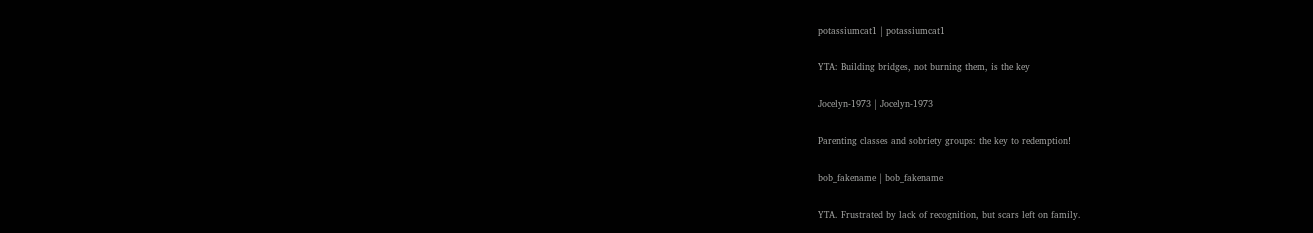potassiumcat1 | potassiumcat1

YTA: Building bridges, not burning them, is the key

Jocelyn-1973 | Jocelyn-1973

Parenting classes and sobriety groups: the key to redemption!

bob_fakename | bob_fakename

YTA. Frustrated by lack of recognition, but scars left on family.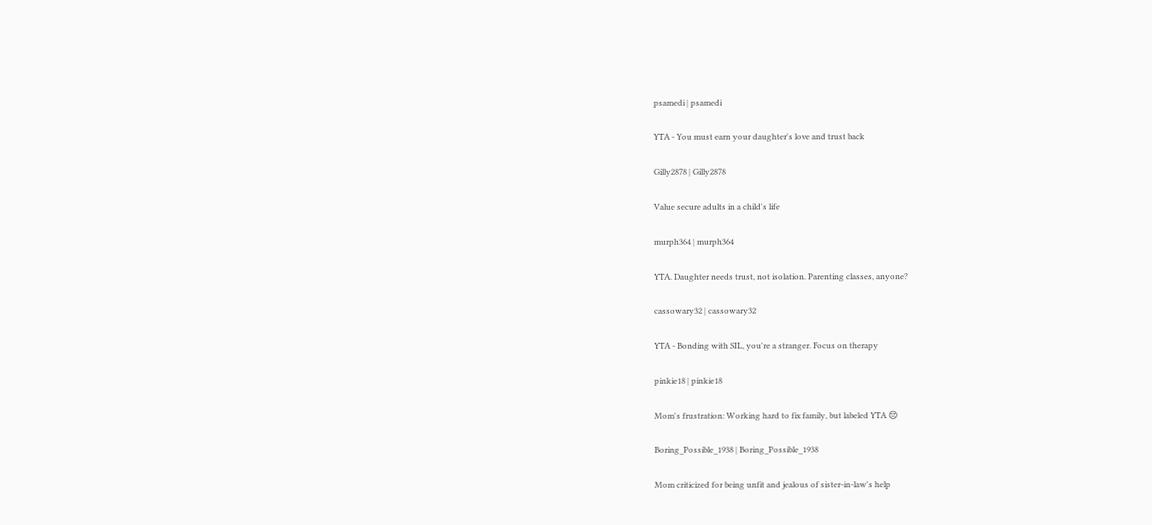psamedi | psamedi

YTA - You must earn your daughter's love and trust back

Gilly2878 | Gilly2878

Value secure adults in a child's life

murph364 | murph364

YTA. Daughter needs trust, not isolation. Parenting classes, anyone?

cassowary32 | cassowary32

YTA - Bonding with SIL, you're a stranger. Focus on therapy

pinkie18 | pinkie18

Mom's frustration: Working hard to fix family, but labeled YTA 😔

Boring_Possible_1938 | Boring_Possible_1938

Mom criticized for being unfit and jealous of sister-in-law's help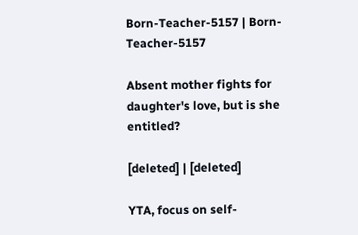Born-Teacher-5157 | Born-Teacher-5157

Absent mother fights for daughter's love, but is she entitled?

[deleted] | [deleted]

YTA, focus on self-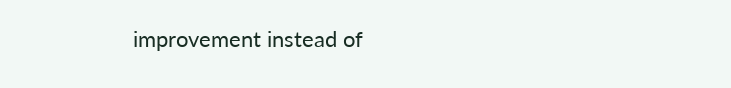improvement instead of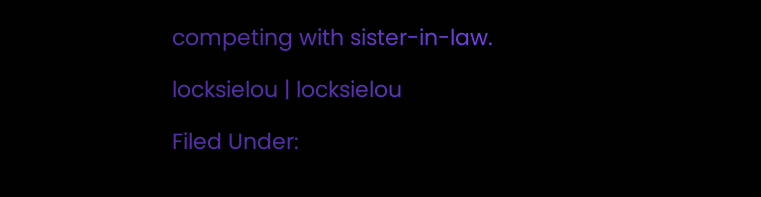competing with sister-in-law.

locksielou | locksielou

Filed Under: